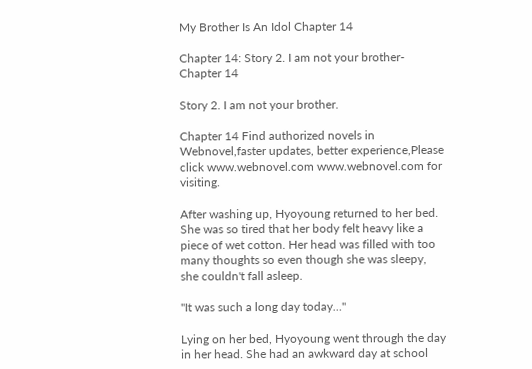My Brother Is An Idol Chapter 14

Chapter 14: Story 2. I am not your brother- Chapter 14

Story 2. I am not your brother.

Chapter 14 Find authorized novels in Webnovel,faster updates, better experience,Please click www.webnovel.com www.webnovel.com for visiting.

After washing up, Hyoyoung returned to her bed. She was so tired that her body felt heavy like a piece of wet cotton. Her head was filled with too many thoughts so even though she was sleepy, she couldn't fall asleep.

"It was such a long day today…"

Lying on her bed, Hyoyoung went through the day in her head. She had an awkward day at school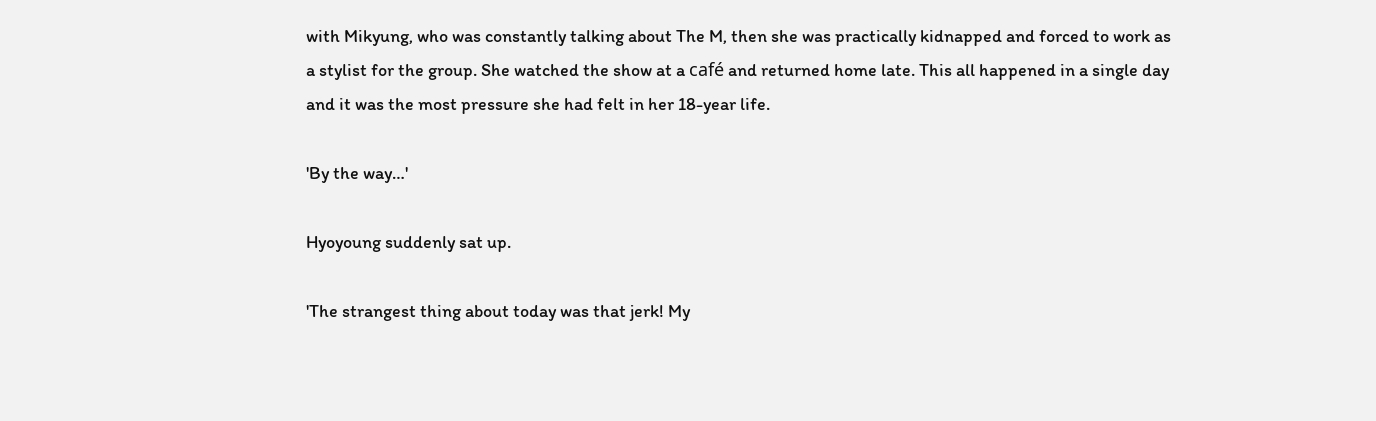with Mikyung, who was constantly talking about The M, then she was practically kidnapped and forced to work as a stylist for the group. She watched the show at a café and returned home late. This all happened in a single day and it was the most pressure she had felt in her 18-year life.

'By the way…'

Hyoyoung suddenly sat up.

'The strangest thing about today was that jerk! My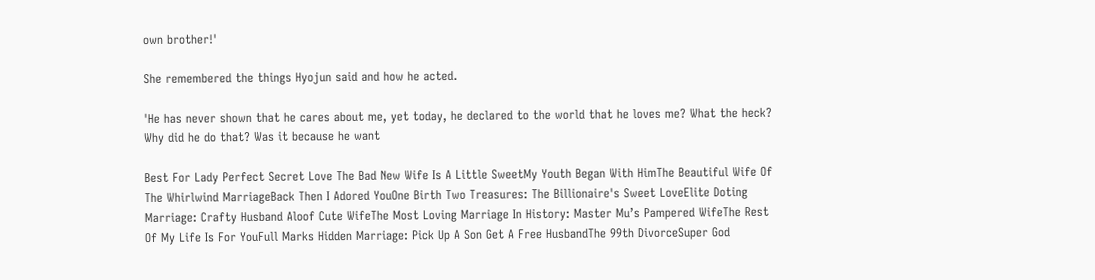own brother!'

She remembered the things Hyojun said and how he acted.

'He has never shown that he cares about me, yet today, he declared to the world that he loves me? What the heck? Why did he do that? Was it because he want

Best For Lady Perfect Secret Love The Bad New Wife Is A Little SweetMy Youth Began With HimThe Beautiful Wife Of The Whirlwind MarriageBack Then I Adored YouOne Birth Two Treasures: The Billionaire's Sweet LoveElite Doting Marriage: Crafty Husband Aloof Cute WifeThe Most Loving Marriage In History: Master Mu’s Pampered WifeThe Rest Of My Life Is For YouFull Marks Hidden Marriage: Pick Up A Son Get A Free HusbandThe 99th DivorceSuper God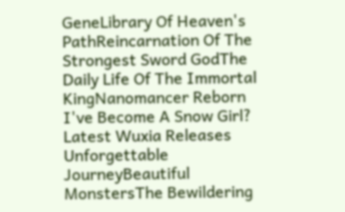GeneLibrary Of Heaven's PathReincarnation Of The Strongest Sword GodThe Daily Life Of The Immortal KingNanomancer Reborn I've Become A Snow Girl?
Latest Wuxia Releases Unforgettable JourneyBeautiful MonstersThe Bewildering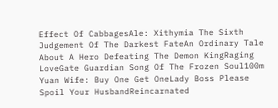Effect Of CabbagesAle: Xithymia The Sixth Judgement Of The Darkest FateAn Ordinary Tale About A Hero Defeating The Demon KingRaging LoveGate Guardian Song Of The Frozen Soul100m Yuan Wife: Buy One Get OneLady Boss Please Spoil Your HusbandReincarnated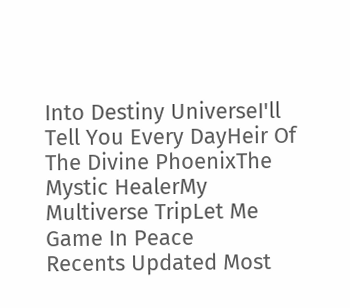Into Destiny UniverseI'll Tell You Every DayHeir Of The Divine PhoenixThe Mystic HealerMy Multiverse TripLet Me Game In Peace
Recents Updated Most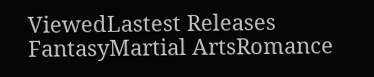ViewedLastest Releases
FantasyMartial ArtsRomance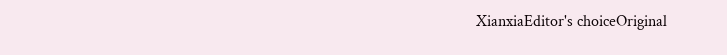XianxiaEditor's choiceOriginal